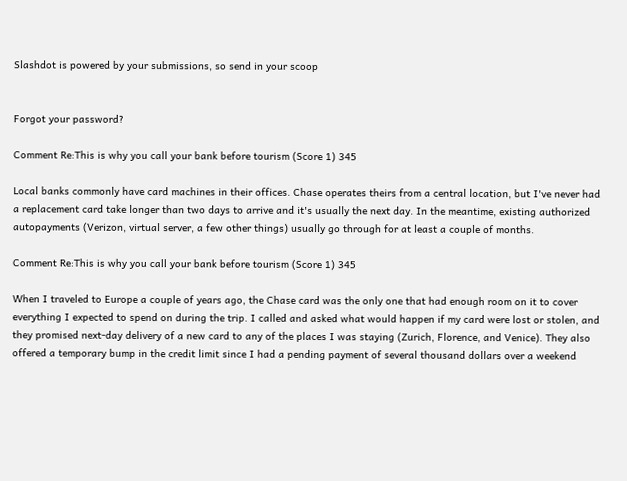Slashdot is powered by your submissions, so send in your scoop


Forgot your password?

Comment Re:This is why you call your bank before tourism (Score 1) 345

Local banks commonly have card machines in their offices. Chase operates theirs from a central location, but I've never had a replacement card take longer than two days to arrive and it's usually the next day. In the meantime, existing authorized autopayments (Verizon, virtual server, a few other things) usually go through for at least a couple of months.

Comment Re:This is why you call your bank before tourism (Score 1) 345

When I traveled to Europe a couple of years ago, the Chase card was the only one that had enough room on it to cover everything I expected to spend on during the trip. I called and asked what would happen if my card were lost or stolen, and they promised next-day delivery of a new card to any of the places I was staying (Zurich, Florence, and Venice). They also offered a temporary bump in the credit limit since I had a pending payment of several thousand dollars over a weekend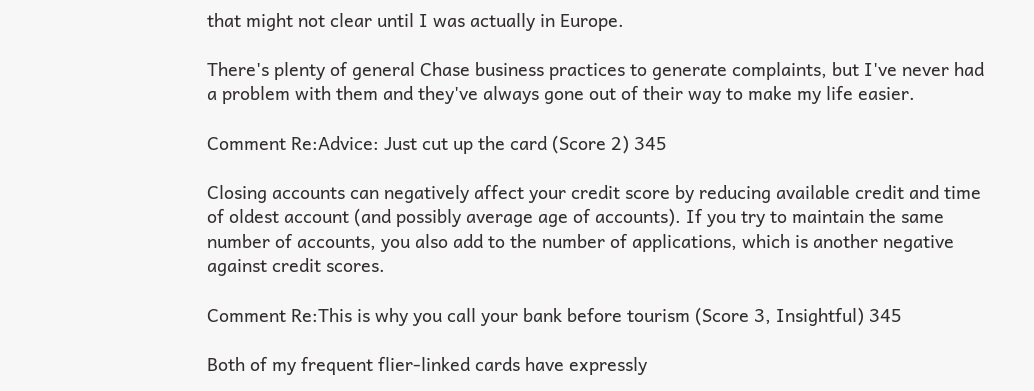that might not clear until I was actually in Europe.

There's plenty of general Chase business practices to generate complaints, but I've never had a problem with them and they've always gone out of their way to make my life easier.

Comment Re:Advice: Just cut up the card (Score 2) 345

Closing accounts can negatively affect your credit score by reducing available credit and time of oldest account (and possibly average age of accounts). If you try to maintain the same number of accounts, you also add to the number of applications, which is another negative against credit scores.

Comment Re:This is why you call your bank before tourism (Score 3, Insightful) 345

Both of my frequent flier-linked cards have expressly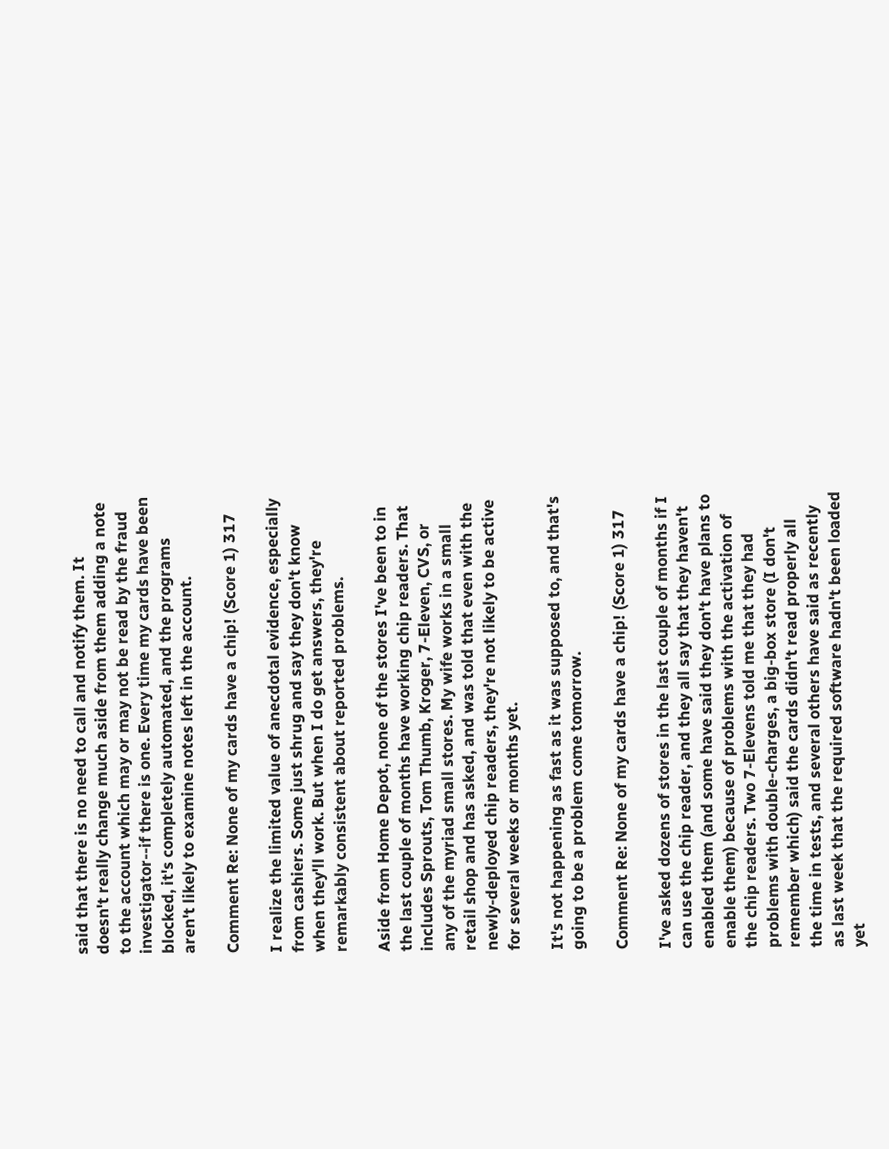said that there is no need to call and notify them. It doesn't really change much aside from them adding a note to the account which may or may not be read by the fraud investigator--if there is one. Every time my cards have been blocked, it's completely automated, and the programs aren't likely to examine notes left in the account.

Comment Re: None of my cards have a chip! (Score 1) 317

I realize the limited value of anecdotal evidence, especially from cashiers. Some just shrug and say they don't know when they'll work. But when I do get answers, they're remarkably consistent about reported problems.

Aside from Home Depot, none of the stores I've been to in the last couple of months have working chip readers. That includes Sprouts, Tom Thumb, Kroger, 7-Eleven, CVS, or any of the myriad small stores. My wife works in a small retail shop and has asked, and was told that even with the newly-deployed chip readers, they're not likely to be active for several weeks or months yet.

It's not happening as fast as it was supposed to, and that's going to be a problem come tomorrow.

Comment Re: None of my cards have a chip! (Score 1) 317

I've asked dozens of stores in the last couple of months if I can use the chip reader, and they all say that they haven't enabled them (and some have said they don't have plans to enable them) because of problems with the activation of the chip readers. Two 7-Elevens told me that they had problems with double-charges, a big-box store (I don't remember which) said the cards didn't read properly all the time in tests, and several others have said as recently as last week that the required software hadn't been loaded yet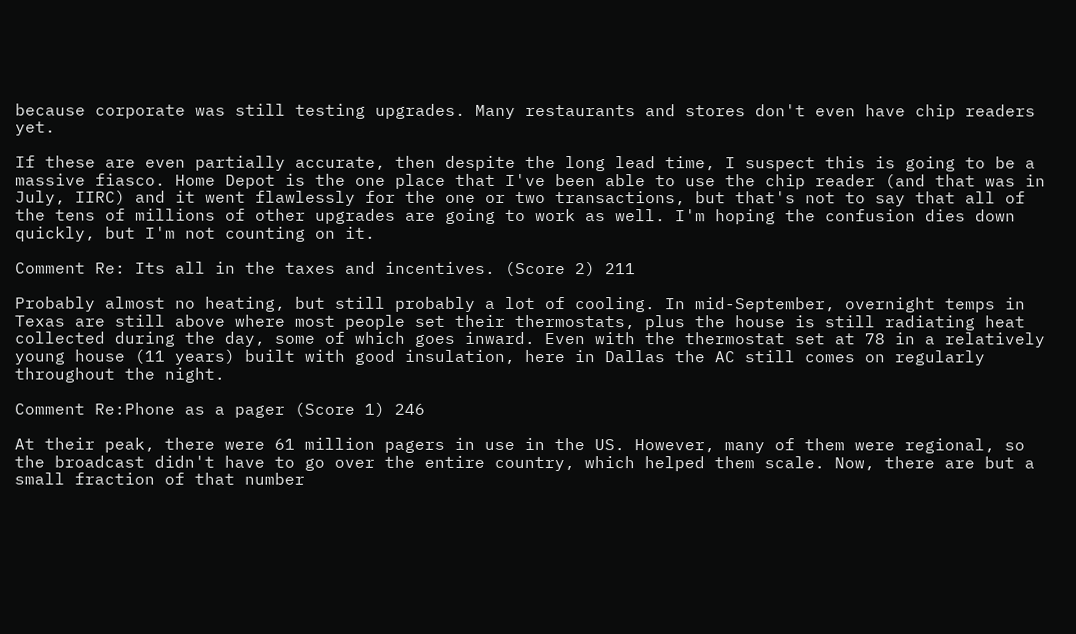because corporate was still testing upgrades. Many restaurants and stores don't even have chip readers yet.

If these are even partially accurate, then despite the long lead time, I suspect this is going to be a massive fiasco. Home Depot is the one place that I've been able to use the chip reader (and that was in July, IIRC) and it went flawlessly for the one or two transactions, but that's not to say that all of the tens of millions of other upgrades are going to work as well. I'm hoping the confusion dies down quickly, but I'm not counting on it.

Comment Re: Its all in the taxes and incentives. (Score 2) 211

Probably almost no heating, but still probably a lot of cooling. In mid-September, overnight temps in Texas are still above where most people set their thermostats, plus the house is still radiating heat collected during the day, some of which goes inward. Even with the thermostat set at 78 in a relatively young house (11 years) built with good insulation, here in Dallas the AC still comes on regularly throughout the night.

Comment Re:Phone as a pager (Score 1) 246

At their peak, there were 61 million pagers in use in the US. However, many of them were regional, so the broadcast didn't have to go over the entire country, which helped them scale. Now, there are but a small fraction of that number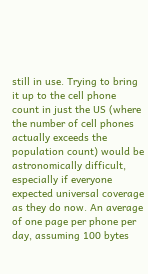still in use. Trying to bring it up to the cell phone count in just the US (where the number of cell phones actually exceeds the population count) would be astronomically difficult, especially if everyone expected universal coverage as they do now. An average of one page per phone per day, assuming 100 bytes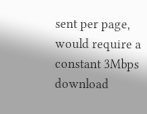sent per page, would require a constant 3Mbps download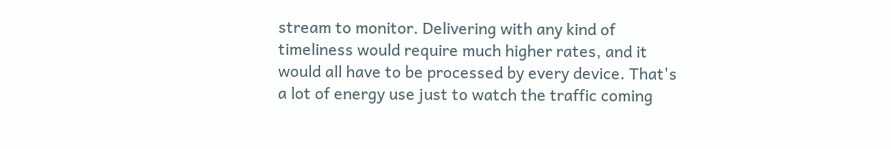stream to monitor. Delivering with any kind of timeliness would require much higher rates, and it would all have to be processed by every device. That's a lot of energy use just to watch the traffic coming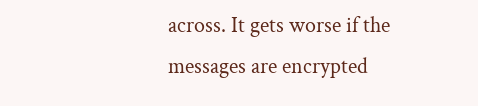across. It gets worse if the messages are encrypted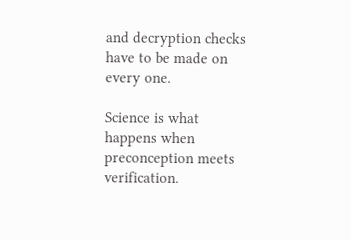and decryption checks have to be made on every one.

Science is what happens when preconception meets verification.